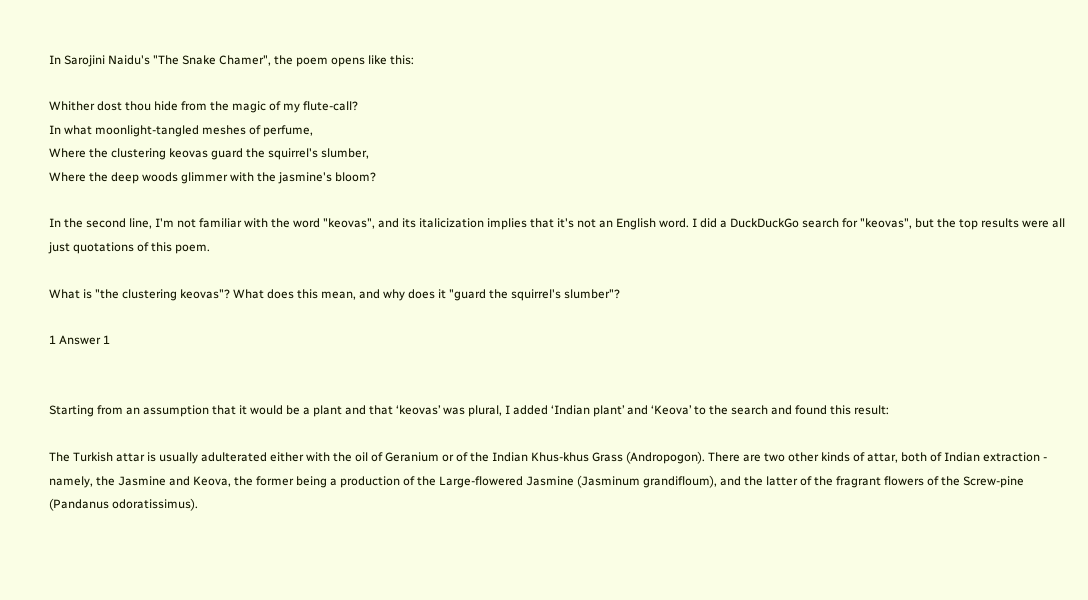In Sarojini Naidu's "The Snake Chamer", the poem opens like this:

Whither dost thou hide from the magic of my flute-call?
In what moonlight-tangled meshes of perfume,
Where the clustering keovas guard the squirrel's slumber,
Where the deep woods glimmer with the jasmine's bloom?

In the second line, I'm not familiar with the word "keovas", and its italicization implies that it's not an English word. I did a DuckDuckGo search for "keovas", but the top results were all just quotations of this poem.

What is "the clustering keovas"? What does this mean, and why does it "guard the squirrel's slumber"?

1 Answer 1


Starting from an assumption that it would be a plant and that ‘keovas’ was plural, I added ‘Indian plant’ and ‘Keova’ to the search and found this result:

The Turkish attar is usually adulterated either with the oil of Geranium or of the Indian Khus-khus Grass (Andropogon). There are two other kinds of attar, both of Indian extraction - namely, the Jasmine and Keova, the former being a production of the Large-flowered Jasmine (Jasminum grandifloum), and the latter of the fragrant flowers of the Screw-pine (Pandanus odoratissimus).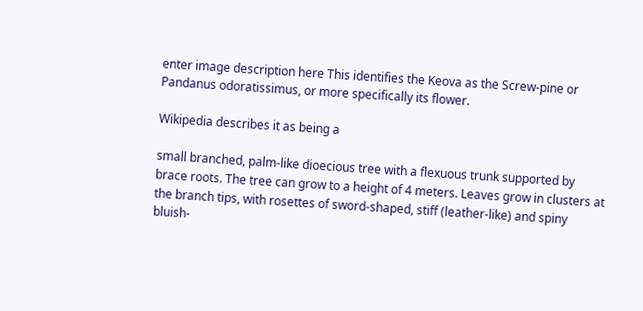enter image description here This identifies the Keova as the Screw-pine or Pandanus odoratissimus, or more specifically its flower.

Wikipedia describes it as being a

small branched, palm-like dioecious tree with a flexuous trunk supported by brace roots. The tree can grow to a height of 4 meters. Leaves grow in clusters at the branch tips, with rosettes of sword-shaped, stiff (leather-like) and spiny bluish-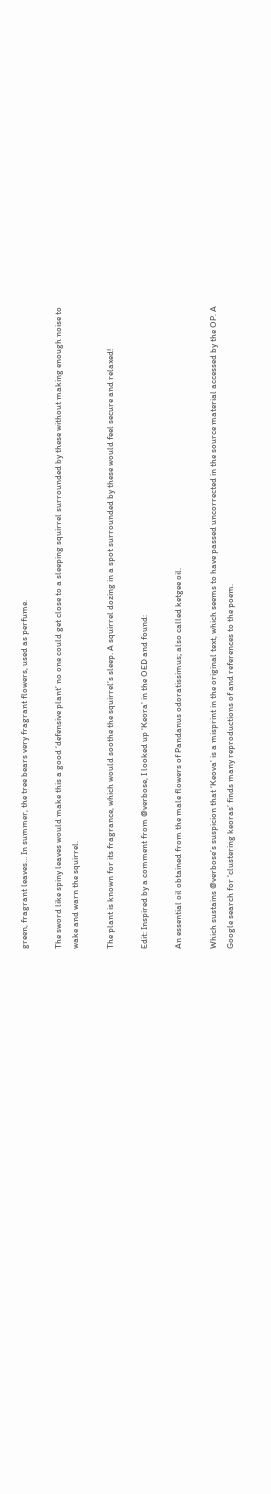green, fragrant leaves… In summer, the tree bears very fragrant flowers, used as perfume.

The sword like spiny leaves would make this a good ‘defensive plant’ no one could get close to a sleeping squirrel surrounded by these without making enough noise to wake and warn the squirrel.

The plant is known for its fragrance, which would soothe the squirrel’s sleep. A squirrel dozing in a spot surrounded by these would feel secure and relaxed!

Edit: Inspired by a comment from @verbose, I looked up ‘Keora’ in the OED and found:

An essential oil obtained from the male flowers of Pandanus odoratissimus; also called ketgee oil.

Which sustains @verbose’s suspicion that ‘Keova’ is a misprint in the original text, which seems to have passed uncorrected in the source material accessed by the OP. A Google search for ‘clustering keoras’ finds many reproductions of and references to the poem.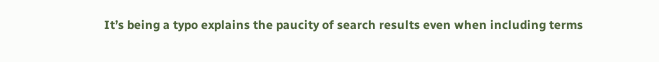It’s being a typo explains the paucity of search results even when including terms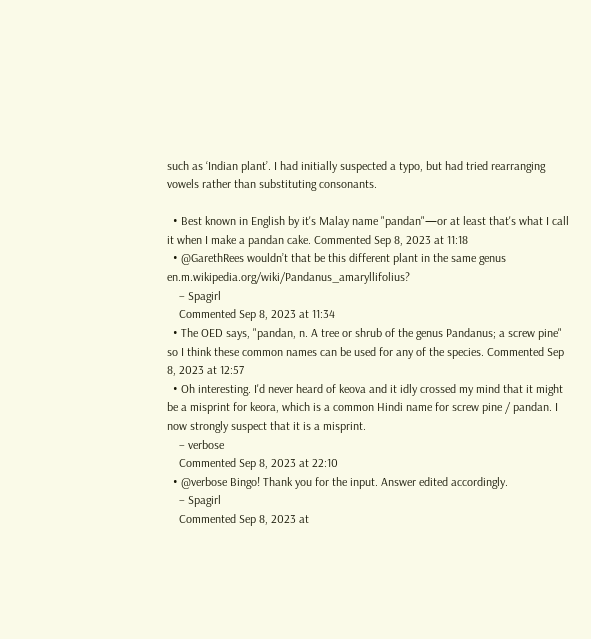such as ‘Indian plant’. I had initially suspected a typo, but had tried rearranging vowels rather than substituting consonants.

  • Best known in English by it's Malay name "pandan"—or at least that's what I call it when I make a pandan cake. Commented Sep 8, 2023 at 11:18
  • @GarethRees wouldn’t that be this different plant in the same genus en.m.wikipedia.org/wiki/Pandanus_amaryllifolius?
    – Spagirl
    Commented Sep 8, 2023 at 11:34
  • The OED says, "pandan, n. A tree or shrub of the genus Pandanus; a screw pine" so I think these common names can be used for any of the species. Commented Sep 8, 2023 at 12:57
  • Oh interesting. I'd never heard of keova and it idly crossed my mind that it might be a misprint for keora, which is a common Hindi name for screw pine / pandan. I now strongly suspect that it is a misprint.
    – verbose
    Commented Sep 8, 2023 at 22:10
  • @verbose Bingo! Thank you for the input. Answer edited accordingly.
    – Spagirl
    Commented Sep 8, 2023 at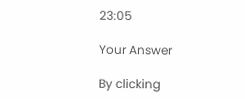23:05

Your Answer

By clicking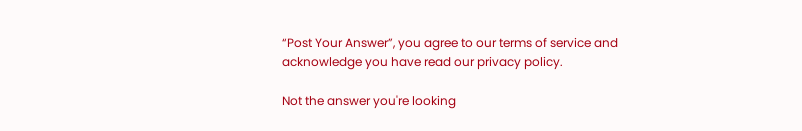“Post Your Answer”, you agree to our terms of service and acknowledge you have read our privacy policy.

Not the answer you're looking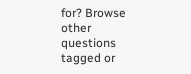for? Browse other questions tagged or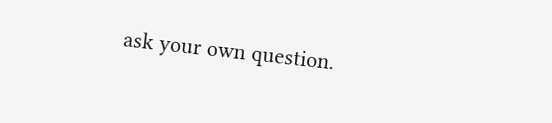ask your own question.